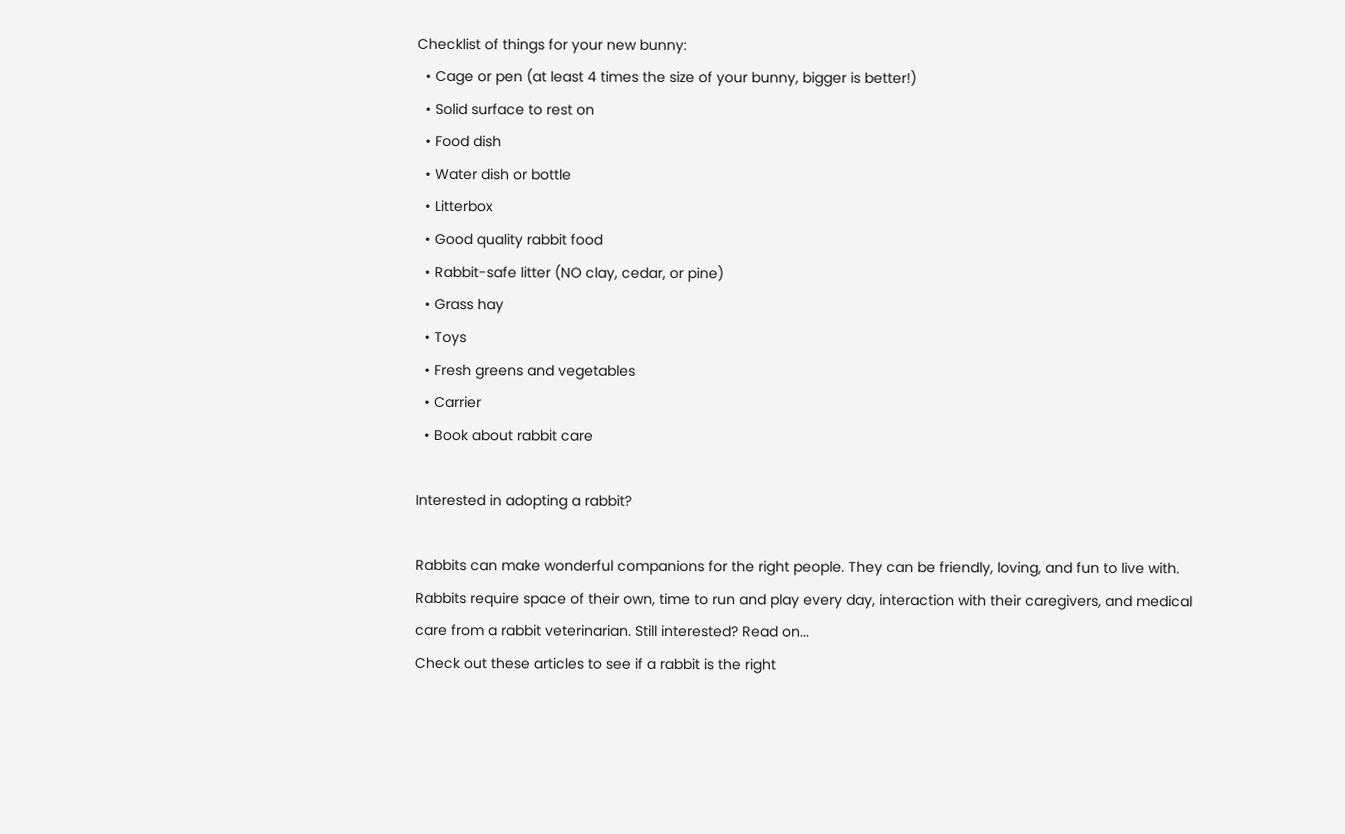Checklist of things for your new bunny:
  • Cage or pen (at least 4 times the size of your bunny, bigger is better!)
  • Solid surface to rest on
  • Food dish
  • Water dish or bottle
  • Litterbox
  • Good quality rabbit food
  • Rabbit-safe litter (NO clay, cedar, or pine)
  • Grass hay
  • Toys
  • Fresh greens and vegetables
  • Carrier
  • Book about rabbit care

Interested in adopting a rabbit?

Rabbits can make wonderful companions for the right people. They can be friendly, loving, and fun to live with. Rabbits require space of their own, time to run and play every day, interaction with their caregivers, and medical care from a rabbit veterinarian. Still interested? Read on...
Check out these articles to see if a rabbit is the right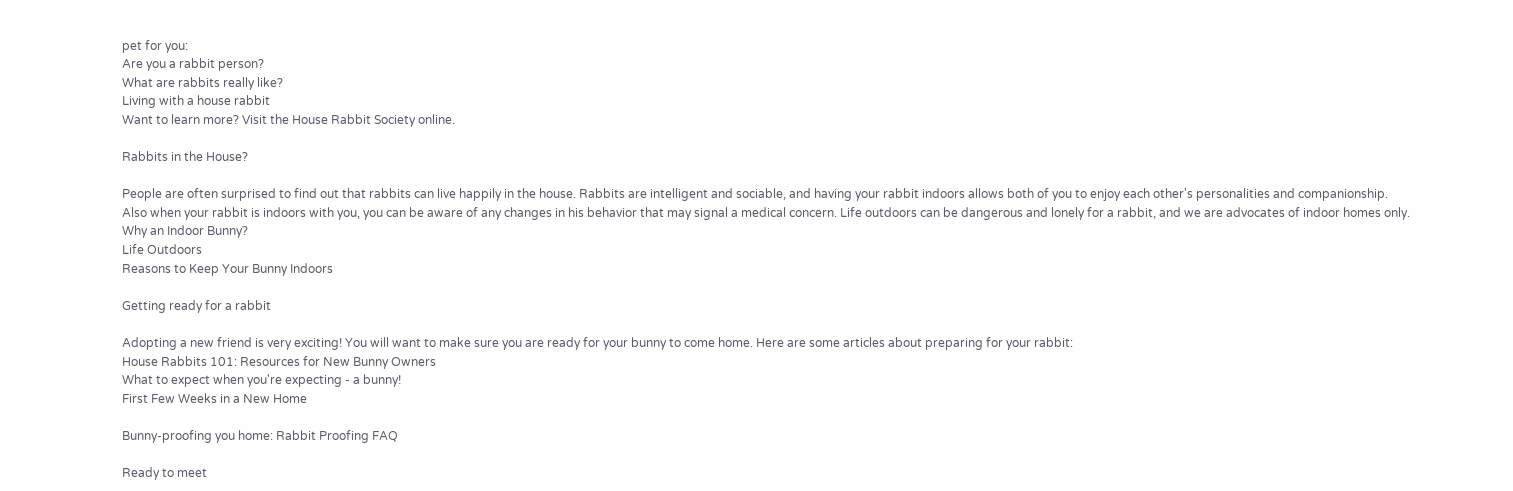pet for you:
Are you a rabbit person?
What are rabbits really like?
Living with a house rabbit
Want to learn more? Visit the House Rabbit Society online.

Rabbits in the House?

People are often surprised to find out that rabbits can live happily in the house. Rabbits are intelligent and sociable, and having your rabbit indoors allows both of you to enjoy each other's personalities and companionship. Also when your rabbit is indoors with you, you can be aware of any changes in his behavior that may signal a medical concern. Life outdoors can be dangerous and lonely for a rabbit, and we are advocates of indoor homes only.
Why an Indoor Bunny?
Life Outdoors
Reasons to Keep Your Bunny Indoors

Getting ready for a rabbit

Adopting a new friend is very exciting! You will want to make sure you are ready for your bunny to come home. Here are some articles about preparing for your rabbit:
House Rabbits 101: Resources for New Bunny Owners
What to expect when you're expecting - a bunny!
First Few Weeks in a New Home

Bunny-proofing you home: Rabbit Proofing FAQ

Ready to meet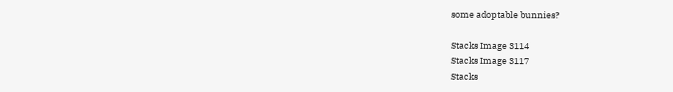some adoptable bunnies?

Stacks Image 3114
Stacks Image 3117
Stacks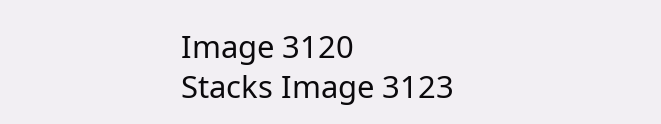Image 3120
Stacks Image 3123